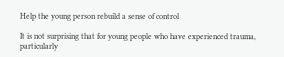Help the young person rebuild a sense of control

It is not surprising that for young people who have experienced trauma, particularly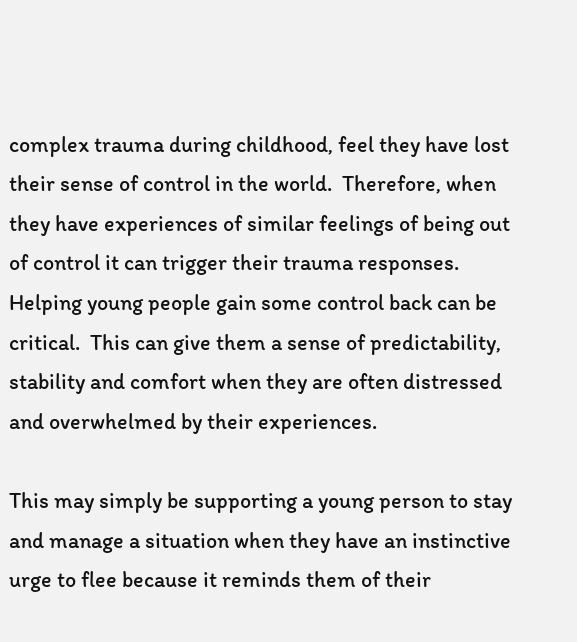complex trauma during childhood, feel they have lost their sense of control in the world.  Therefore, when they have experiences of similar feelings of being out of control it can trigger their trauma responses.  Helping young people gain some control back can be critical.  This can give them a sense of predictability, stability and comfort when they are often distressed and overwhelmed by their experiences.

This may simply be supporting a young person to stay and manage a situation when they have an instinctive urge to flee because it reminds them of their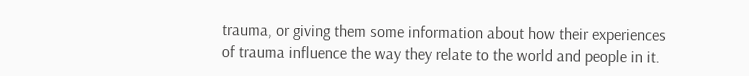trauma, or giving them some information about how their experiences of trauma influence the way they relate to the world and people in it.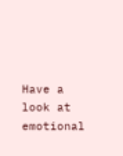Have a look at emotional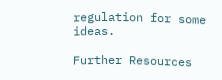regulation for some ideas.

Further Resources